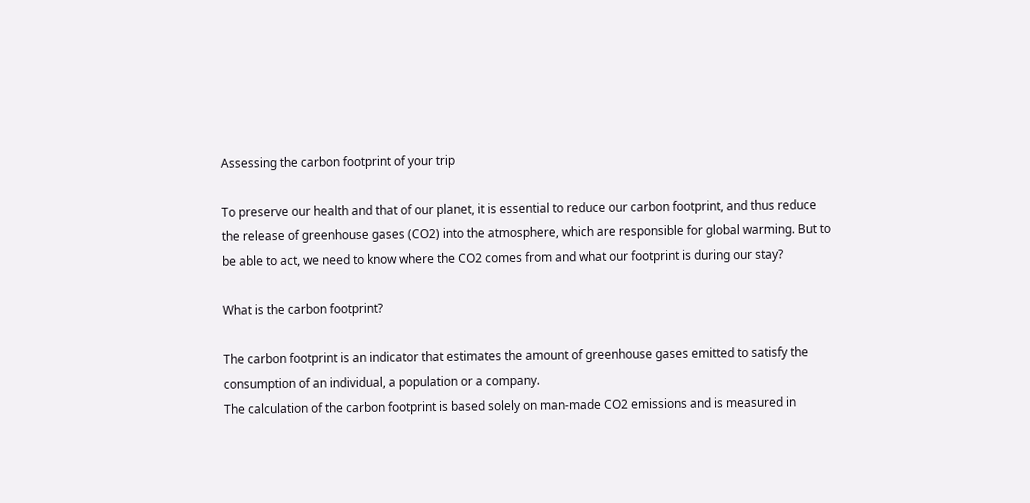Assessing the carbon footprint of your trip

To preserve our health and that of our planet, it is essential to reduce our carbon footprint, and thus reduce the release of greenhouse gases (CO2) into the atmosphere, which are responsible for global warming. But to be able to act, we need to know where the CO2 comes from and what our footprint is during our stay?

What is the carbon footprint?

The carbon footprint is an indicator that estimates the amount of greenhouse gases emitted to satisfy the consumption of an individual, a population or a company.
The calculation of the carbon footprint is based solely on man-made CO2 emissions and is measured in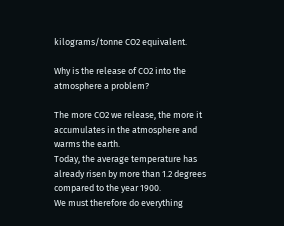kilograms/tonne CO2 equivalent.

Why is the release of CO2 into the atmosphere a problem?

The more CO2 we release, the more it accumulates in the atmosphere and warms the earth.
Today, the average temperature has already risen by more than 1.2 degrees compared to the year 1900.
We must therefore do everything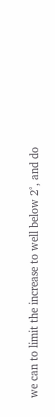we can to limit the increase to well below 2°, and do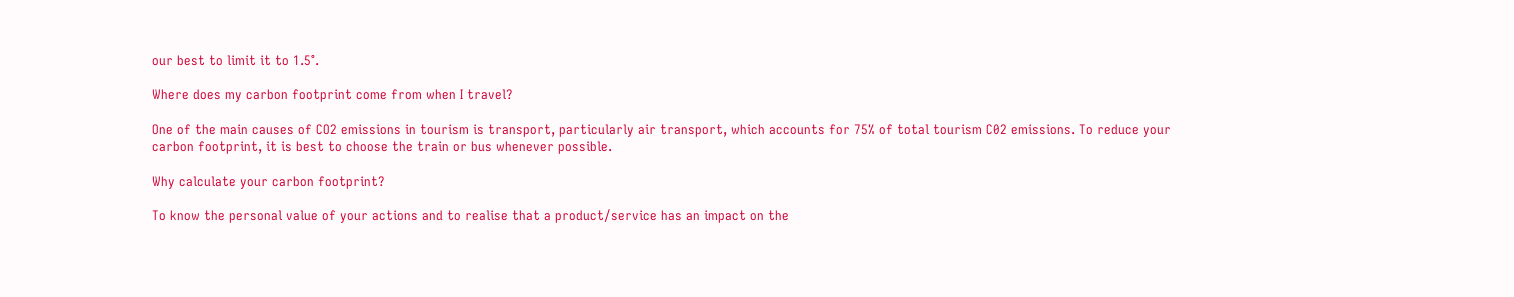our best to limit it to 1.5°.

Where does my carbon footprint come from when I travel?

One of the main causes of CO2 emissions in tourism is transport, particularly air transport, which accounts for 75% of total tourism C02 emissions. To reduce your carbon footprint, it is best to choose the train or bus whenever possible.

Why calculate your carbon footprint?

To know the personal value of your actions and to realise that a product/service has an impact on the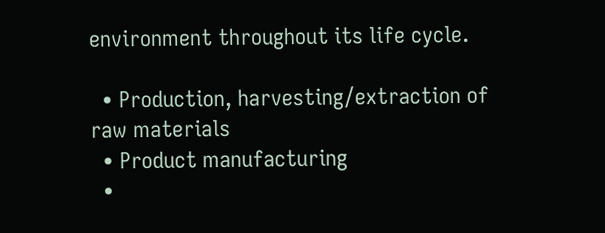environment throughout its life cycle.

  • Production, harvesting/extraction of raw materials
  • Product manufacturing
  •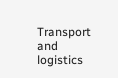Transport and logistics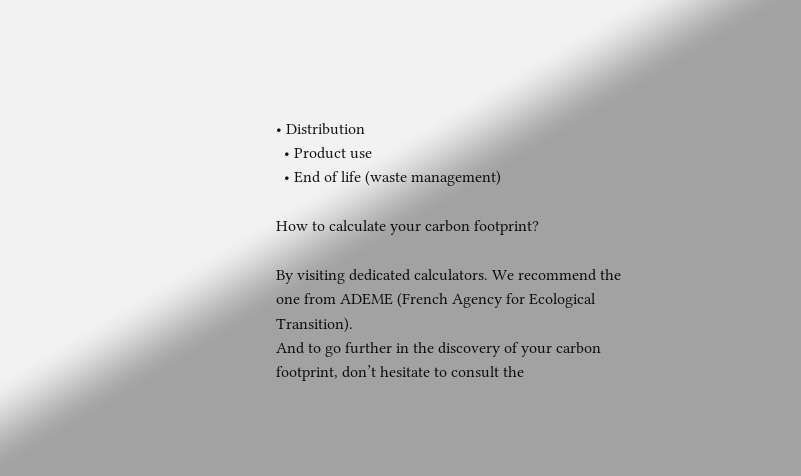• Distribution
  • Product use
  • End of life (waste management)

How to calculate your carbon footprint?

By visiting dedicated calculators. We recommend the one from ADEME (French Agency for Ecological Transition).
And to go further in the discovery of your carbon footprint, don’t hesitate to consult the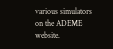various simulators on the ADEME website.